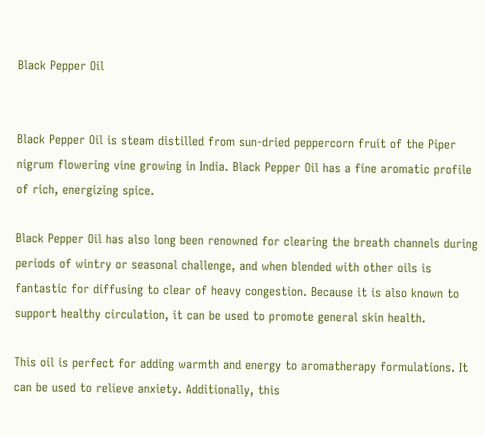Black Pepper Oil


Black Pepper Oil is steam distilled from sun-dried peppercorn fruit of the Piper nigrum flowering vine growing in India. Black Pepper Oil has a fine aromatic profile of rich, energizing spice.

Black Pepper Oil has also long been renowned for clearing the breath channels during periods of wintry or seasonal challenge, and when blended with other oils is fantastic for diffusing to clear of heavy congestion. Because it is also known to support healthy circulation, it can be used to promote general skin health.

This oil is perfect for adding warmth and energy to aromatherapy formulations. It can be used to relieve anxiety. Additionally, this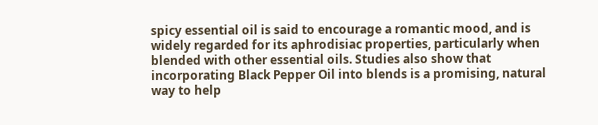spicy essential oil is said to encourage a romantic mood, and is widely regarded for its aphrodisiac properties, particularly when blended with other essential oils. Studies also show that incorporating Black Pepper Oil into blends is a promising, natural way to help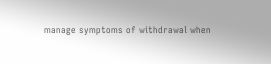manage symptoms of withdrawal when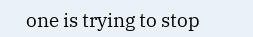one is trying to stop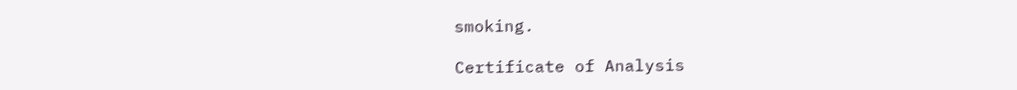smoking.

Certificate of Analysis